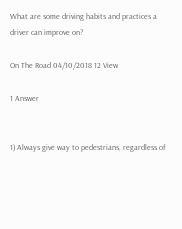What are some driving habits and practices a driver can improve on?

On The Road 04/10/2018 12 View

1 Answer


1) Always give way to pedestrians, regardless of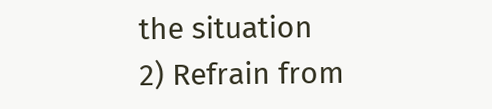the situation
2) Refrain from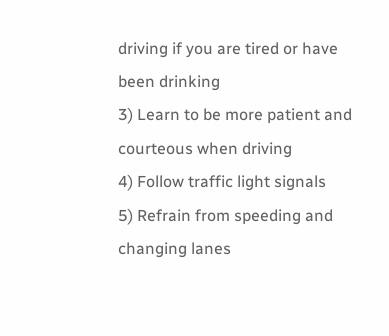driving if you are tired or have been drinking
3) Learn to be more patient and courteous when driving
4) Follow traffic light signals
5) Refrain from speeding and changing lanes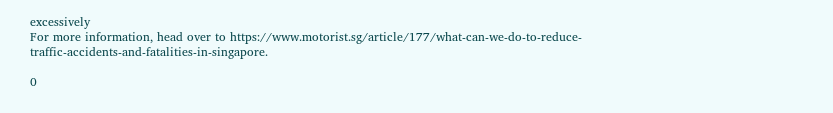excessively
For more information, head over to https://www.motorist.sg/article/177/what-can-we-do-to-reduce-traffic-accidents-and-fatalities-in-singapore.

0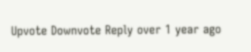Upvote Downvote Reply over 1 year ago